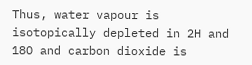Thus, water vapour is isotopically depleted in 2H and 18O and carbon dioxide is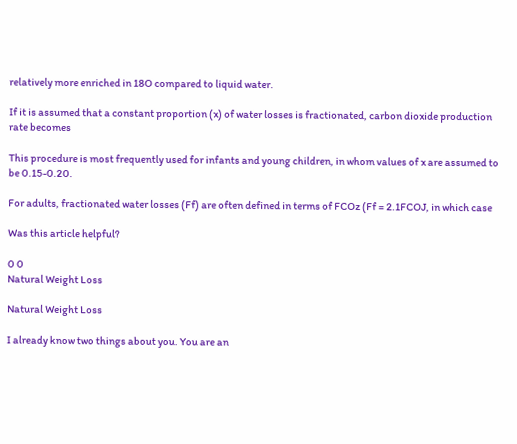relatively more enriched in 18O compared to liquid water.

If it is assumed that a constant proportion (x) of water losses is fractionated, carbon dioxide production rate becomes

This procedure is most frequently used for infants and young children, in whom values of x are assumed to be 0.15-0.20.

For adults, fractionated water losses (Ff) are often defined in terms of FCOz (Ff = 2.1FCOJ, in which case

Was this article helpful?

0 0
Natural Weight Loss

Natural Weight Loss

I already know two things about you. You are an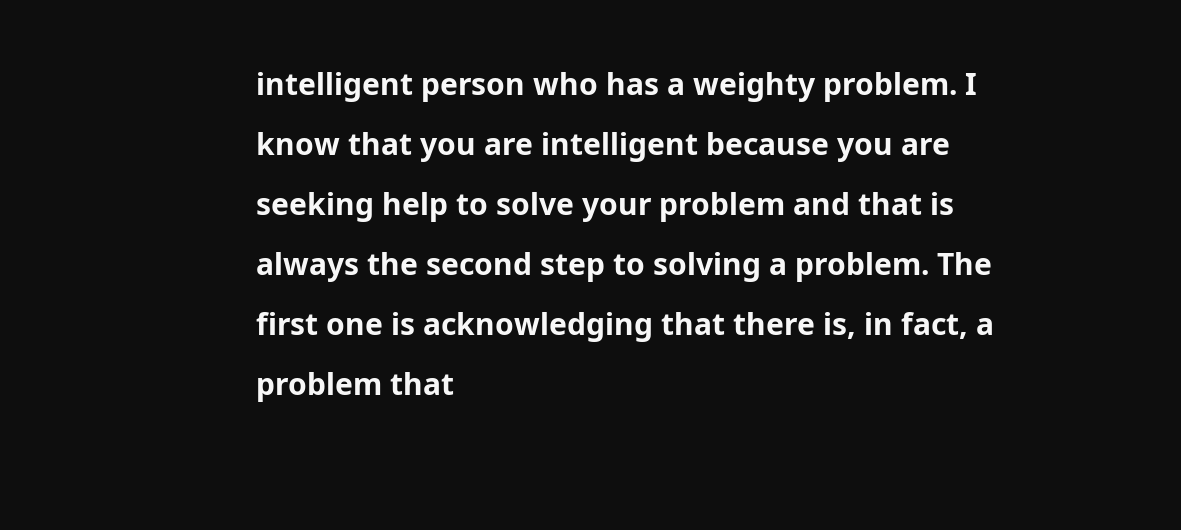intelligent person who has a weighty problem. I know that you are intelligent because you are seeking help to solve your problem and that is always the second step to solving a problem. The first one is acknowledging that there is, in fact, a problem that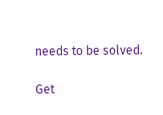needs to be solved.

Get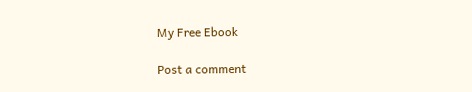My Free Ebook

Post a comment